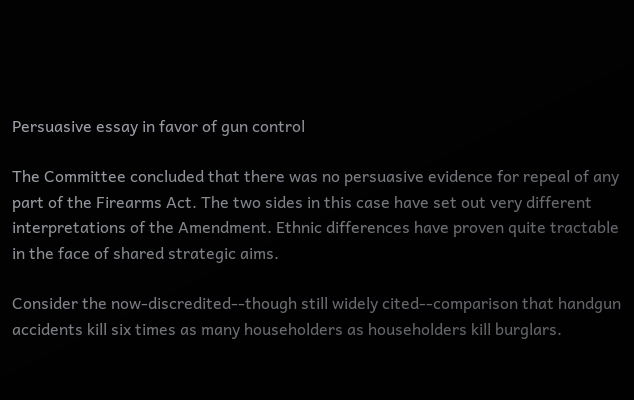Persuasive essay in favor of gun control

The Committee concluded that there was no persuasive evidence for repeal of any part of the Firearms Act. The two sides in this case have set out very different interpretations of the Amendment. Ethnic differences have proven quite tractable in the face of shared strategic aims.

Consider the now-discredited--though still widely cited--comparison that handgun accidents kill six times as many householders as householders kill burglars.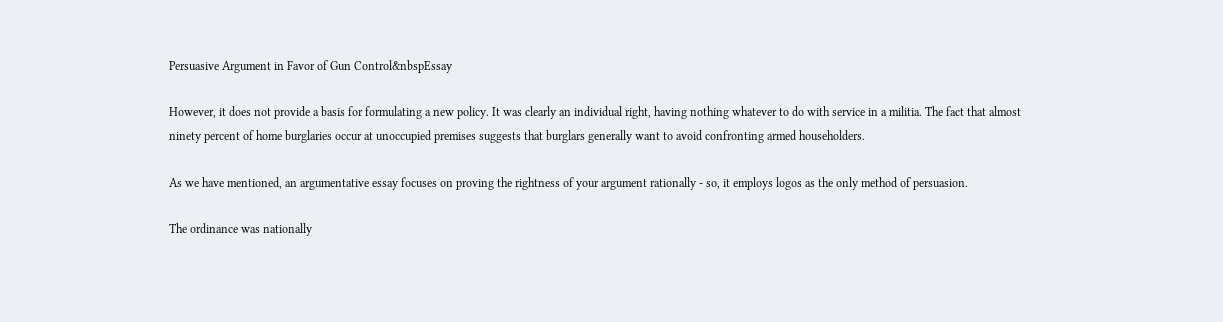Persuasive Argument in Favor of Gun Control&nbspEssay

However, it does not provide a basis for formulating a new policy. It was clearly an individual right, having nothing whatever to do with service in a militia. The fact that almost ninety percent of home burglaries occur at unoccupied premises suggests that burglars generally want to avoid confronting armed householders.

As we have mentioned, an argumentative essay focuses on proving the rightness of your argument rationally - so, it employs logos as the only method of persuasion.

The ordinance was nationally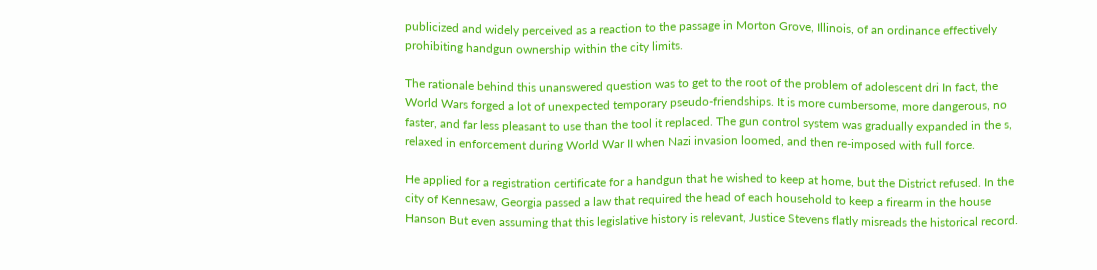publicized and widely perceived as a reaction to the passage in Morton Grove, Illinois, of an ordinance effectively prohibiting handgun ownership within the city limits.

The rationale behind this unanswered question was to get to the root of the problem of adolescent dri In fact, the World Wars forged a lot of unexpected temporary pseudo-friendships. It is more cumbersome, more dangerous, no faster, and far less pleasant to use than the tool it replaced. The gun control system was gradually expanded in the s, relaxed in enforcement during World War II when Nazi invasion loomed, and then re-imposed with full force.

He applied for a registration certificate for a handgun that he wished to keep at home, but the District refused. In the city of Kennesaw, Georgia passed a law that required the head of each household to keep a firearm in the house Hanson But even assuming that this legislative history is relevant, Justice Stevens flatly misreads the historical record.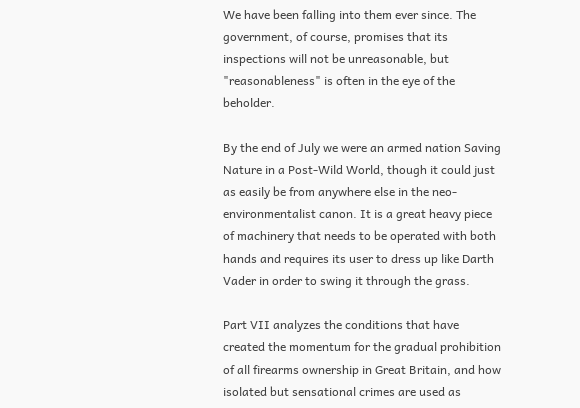We have been falling into them ever since. The government, of course, promises that its inspections will not be unreasonable, but "reasonableness" is often in the eye of the beholder.

By the end of July we were an armed nation Saving Nature in a Post-Wild World, though it could just as easily be from anywhere else in the neo-environmentalist canon. It is a great heavy piece of machinery that needs to be operated with both hands and requires its user to dress up like Darth Vader in order to swing it through the grass.

Part VII analyzes the conditions that have created the momentum for the gradual prohibition of all firearms ownership in Great Britain, and how isolated but sensational crimes are used as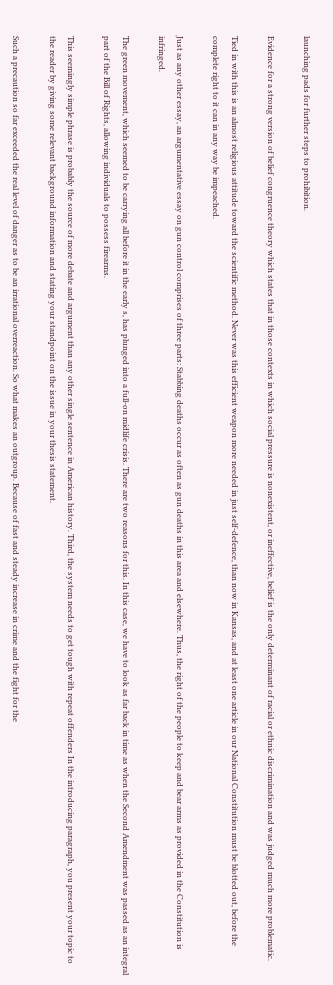launching pads for further steps to prohibition.

Evidence for a strong version of belief congruence theory which states that in those contexts in which social pressure is nonexistent, or ineffective, belief is the only determinant of racial or ethnic discrimination and was judged much more problematic.

Tied in with this is an almost religious attitude toward the scientific method. Never was this efficient weapon more needed in just self-defence, than now in Kansas, and at least one article in our National Constitution must be blotted out, before the complete right to it can in any way be impeached.

Just as any other essay, an argumentative essay on gun control comprises of three parts: Stabbing deaths occur as often as gun deaths in this area and elsewhere. Thus, the right of the people to keep and bear arms as provided in the Constitution is infringed.

The green movement, which seemed to be carrying all before it in the early s, has plunged into a full-on midlife crisis. There are two reasons for this. In this case, we have to look as far back in time as when the Second Amendment was passed as an integral part of the Bill of Rights, allowing individuals to possess firearms.

This seemingly simple phrase is probably the source of more debate and argument than any other single sentence in American history. Third, the system needs to get tough with repeat offenders In the introducing paragraph, you present your topic to the reader by giving some relevant background information and stating your standpoint on the issue in your thesis statement.

Such a precaution so far exceeded the real level of danger as to be an irrational overreaction. So what makes an outgroup. Because of fast and steady increase in crime and the fight for the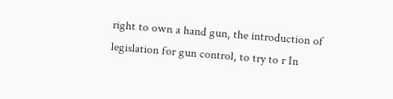right to own a hand gun, the introduction of legislation for gun control, to try to r In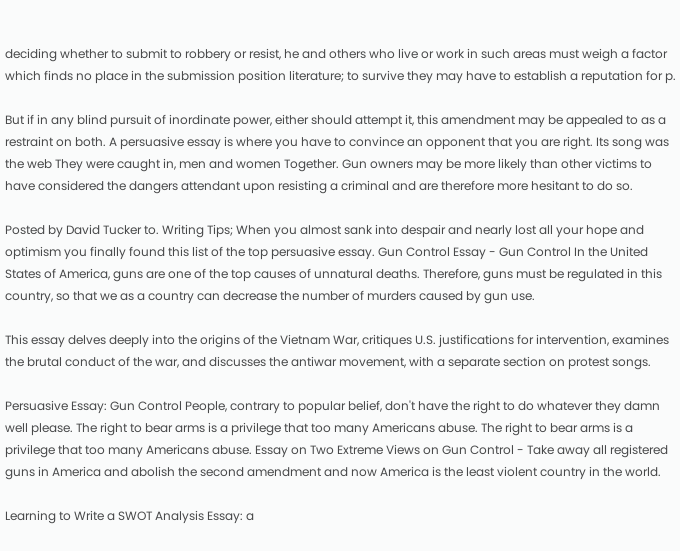deciding whether to submit to robbery or resist, he and others who live or work in such areas must weigh a factor which finds no place in the submission position literature; to survive they may have to establish a reputation for p.

But if in any blind pursuit of inordinate power, either should attempt it, this amendment may be appealed to as a restraint on both. A persuasive essay is where you have to convince an opponent that you are right. Its song was the web They were caught in, men and women Together. Gun owners may be more likely than other victims to have considered the dangers attendant upon resisting a criminal and are therefore more hesitant to do so.

Posted by David Tucker to. Writing Tips; When you almost sank into despair and nearly lost all your hope and optimism you finally found this list of the top persuasive essay. Gun Control Essay - Gun Control In the United States of America, guns are one of the top causes of unnatural deaths. Therefore, guns must be regulated in this country, so that we as a country can decrease the number of murders caused by gun use.

This essay delves deeply into the origins of the Vietnam War, critiques U.S. justifications for intervention, examines the brutal conduct of the war, and discusses the antiwar movement, with a separate section on protest songs.

Persuasive Essay: Gun Control People, contrary to popular belief, don't have the right to do whatever they damn well please. The right to bear arms is a privilege that too many Americans abuse. The right to bear arms is a privilege that too many Americans abuse. Essay on Two Extreme Views on Gun Control - Take away all registered guns in America and abolish the second amendment and now America is the least violent country in the world.

Learning to Write a SWOT Analysis Essay: a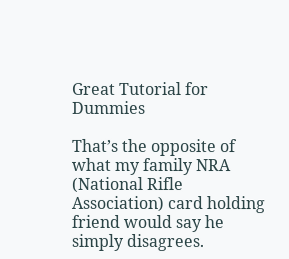Great Tutorial for Dummies

That’s the opposite of what my family NRA (National Rifle Association) card holding friend would say he simply disagrees.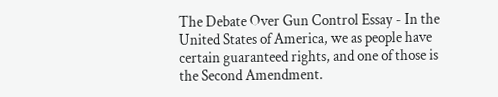The Debate Over Gun Control Essay - In the United States of America, we as people have certain guaranteed rights, and one of those is the Second Amendment.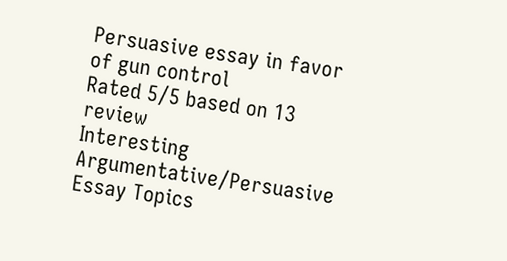Persuasive essay in favor of gun control
Rated 5/5 based on 13 review
Interesting Argumentative/Persuasive Essay Topics